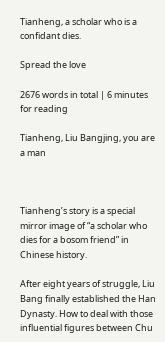Tianheng, a scholar who is a confidant dies.

Spread the love

2676 words in total | 6 minutes for reading

Tianheng, Liu Bangjing, you are a man



Tianheng’s story is a special mirror image of “a scholar who dies for a bosom friend” in Chinese history.

After eight years of struggle, Liu Bang finally established the Han Dynasty. How to deal with those influential figures between Chu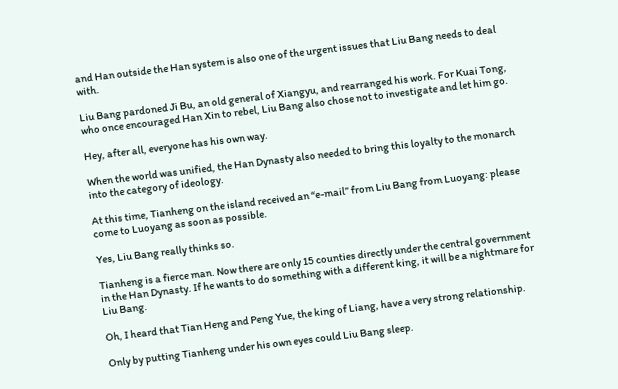and Han outside the Han system is also one of the urgent issues that Liu Bang needs to deal with.

Liu Bang pardoned Ji Bu, an old general of Xiangyu, and rearranged his work. For Kuai Tong, who once encouraged Han Xin to rebel, Liu Bang also chose not to investigate and let him go.

Hey, after all, everyone has his own way.

When the world was unified, the Han Dynasty also needed to bring this loyalty to the monarch into the category of ideology.

At this time, Tianheng on the island received an “e-mail” from Liu Bang from Luoyang: please come to Luoyang as soon as possible.

Yes, Liu Bang really thinks so.

Tianheng is a fierce man. Now there are only 15 counties directly under the central government in the Han Dynasty. If he wants to do something with a different king, it will be a nightmare for Liu Bang.

Oh, I heard that Tian Heng and Peng Yue, the king of Liang, have a very strong relationship.

Only by putting Tianheng under his own eyes could Liu Bang sleep.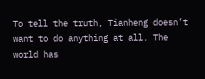To tell the truth, Tianheng doesn’t want to do anything at all. The world has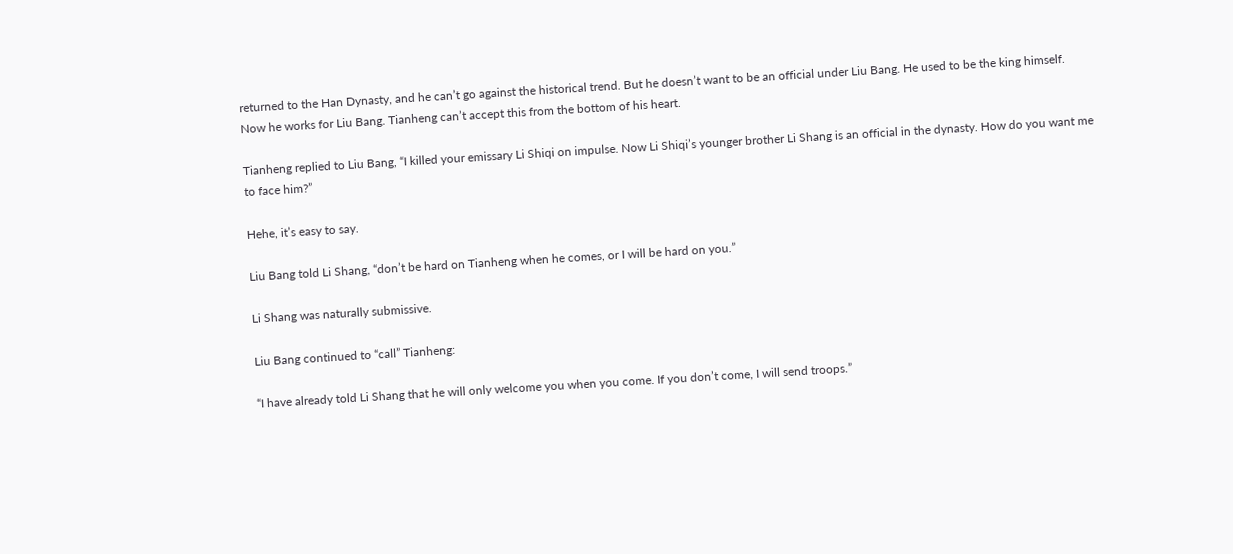returned to the Han Dynasty, and he can’t go against the historical trend. But he doesn’t want to be an official under Liu Bang. He used to be the king himself. Now he works for Liu Bang. Tianheng can’t accept this from the bottom of his heart.

Tianheng replied to Liu Bang, “I killed your emissary Li Shiqi on impulse. Now Li Shiqi’s younger brother Li Shang is an official in the dynasty. How do you want me to face him?”

Hehe, it’s easy to say.

Liu Bang told Li Shang, “don’t be hard on Tianheng when he comes, or I will be hard on you.”

Li Shang was naturally submissive.

Liu Bang continued to “call” Tianheng:

“I have already told Li Shang that he will only welcome you when you come. If you don’t come, I will send troops.”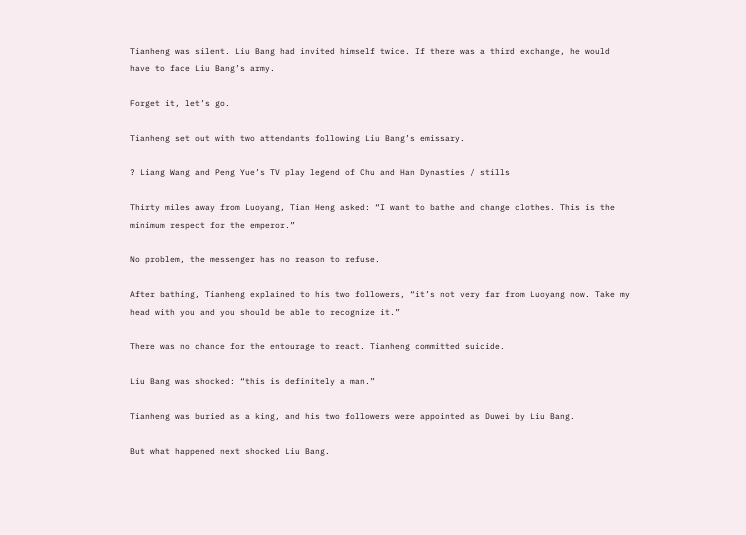Tianheng was silent. Liu Bang had invited himself twice. If there was a third exchange, he would have to face Liu Bang’s army.

Forget it, let’s go.

Tianheng set out with two attendants following Liu Bang’s emissary.

? Liang Wang and Peng Yue’s TV play legend of Chu and Han Dynasties / stills

Thirty miles away from Luoyang, Tian Heng asked: “I want to bathe and change clothes. This is the minimum respect for the emperor.”

No problem, the messenger has no reason to refuse.

After bathing, Tianheng explained to his two followers, “it’s not very far from Luoyang now. Take my head with you and you should be able to recognize it.”

There was no chance for the entourage to react. Tianheng committed suicide.

Liu Bang was shocked: “this is definitely a man.”

Tianheng was buried as a king, and his two followers were appointed as Duwei by Liu Bang.

But what happened next shocked Liu Bang.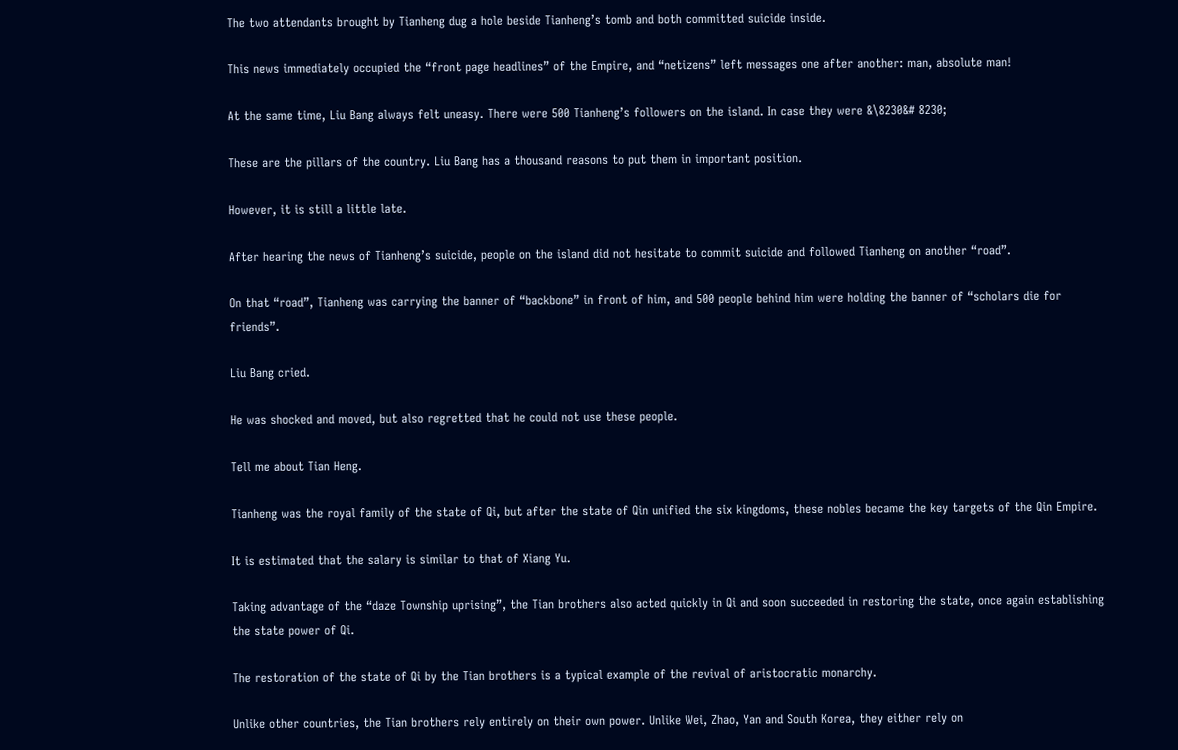The two attendants brought by Tianheng dug a hole beside Tianheng’s tomb and both committed suicide inside.

This news immediately occupied the “front page headlines” of the Empire, and “netizens” left messages one after another: man, absolute man!

At the same time, Liu Bang always felt uneasy. There were 500 Tianheng’s followers on the island. In case they were &\8230&# 8230;

These are the pillars of the country. Liu Bang has a thousand reasons to put them in important position.

However, it is still a little late.

After hearing the news of Tianheng’s suicide, people on the island did not hesitate to commit suicide and followed Tianheng on another “road”.

On that “road”, Tianheng was carrying the banner of “backbone” in front of him, and 500 people behind him were holding the banner of “scholars die for friends”.

Liu Bang cried.

He was shocked and moved, but also regretted that he could not use these people.

Tell me about Tian Heng.

Tianheng was the royal family of the state of Qi, but after the state of Qin unified the six kingdoms, these nobles became the key targets of the Qin Empire.

It is estimated that the salary is similar to that of Xiang Yu.

Taking advantage of the “daze Township uprising”, the Tian brothers also acted quickly in Qi and soon succeeded in restoring the state, once again establishing the state power of Qi.

The restoration of the state of Qi by the Tian brothers is a typical example of the revival of aristocratic monarchy.

Unlike other countries, the Tian brothers rely entirely on their own power. Unlike Wei, Zhao, Yan and South Korea, they either rely on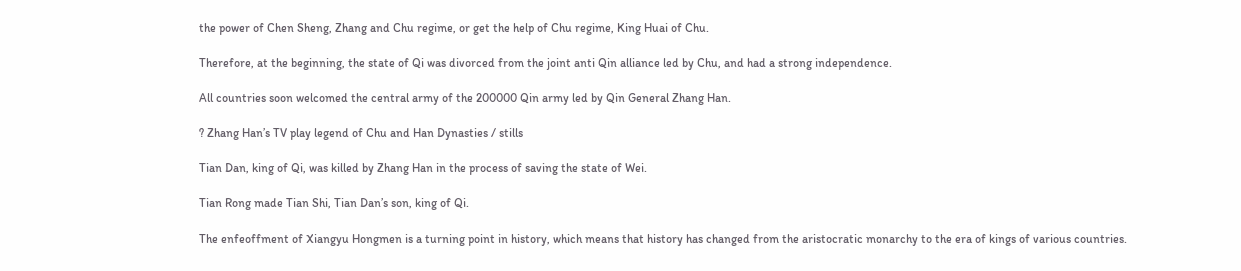the power of Chen Sheng, Zhang and Chu regime, or get the help of Chu regime, King Huai of Chu.

Therefore, at the beginning, the state of Qi was divorced from the joint anti Qin alliance led by Chu, and had a strong independence.

All countries soon welcomed the central army of the 200000 Qin army led by Qin General Zhang Han.

? Zhang Han’s TV play legend of Chu and Han Dynasties / stills

Tian Dan, king of Qi, was killed by Zhang Han in the process of saving the state of Wei.

Tian Rong made Tian Shi, Tian Dan’s son, king of Qi.

The enfeoffment of Xiangyu Hongmen is a turning point in history, which means that history has changed from the aristocratic monarchy to the era of kings of various countries.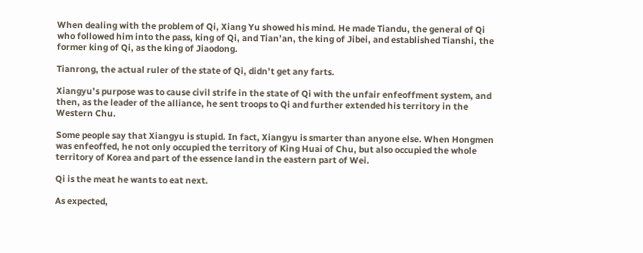When dealing with the problem of Qi, Xiang Yu showed his mind. He made Tiandu, the general of Qi who followed him into the pass, king of Qi, and Tian’an, the king of Jibei, and established Tianshi, the former king of Qi, as the king of Jiaodong.

Tianrong, the actual ruler of the state of Qi, didn’t get any farts.

Xiangyu’s purpose was to cause civil strife in the state of Qi with the unfair enfeoffment system, and then, as the leader of the alliance, he sent troops to Qi and further extended his territory in the Western Chu.

Some people say that Xiangyu is stupid. In fact, Xiangyu is smarter than anyone else. When Hongmen was enfeoffed, he not only occupied the territory of King Huai of Chu, but also occupied the whole territory of Korea and part of the essence land in the eastern part of Wei.

Qi is the meat he wants to eat next.

As expected,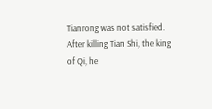Tianrong was not satisfied. After killing Tian Shi, the king of Qi, he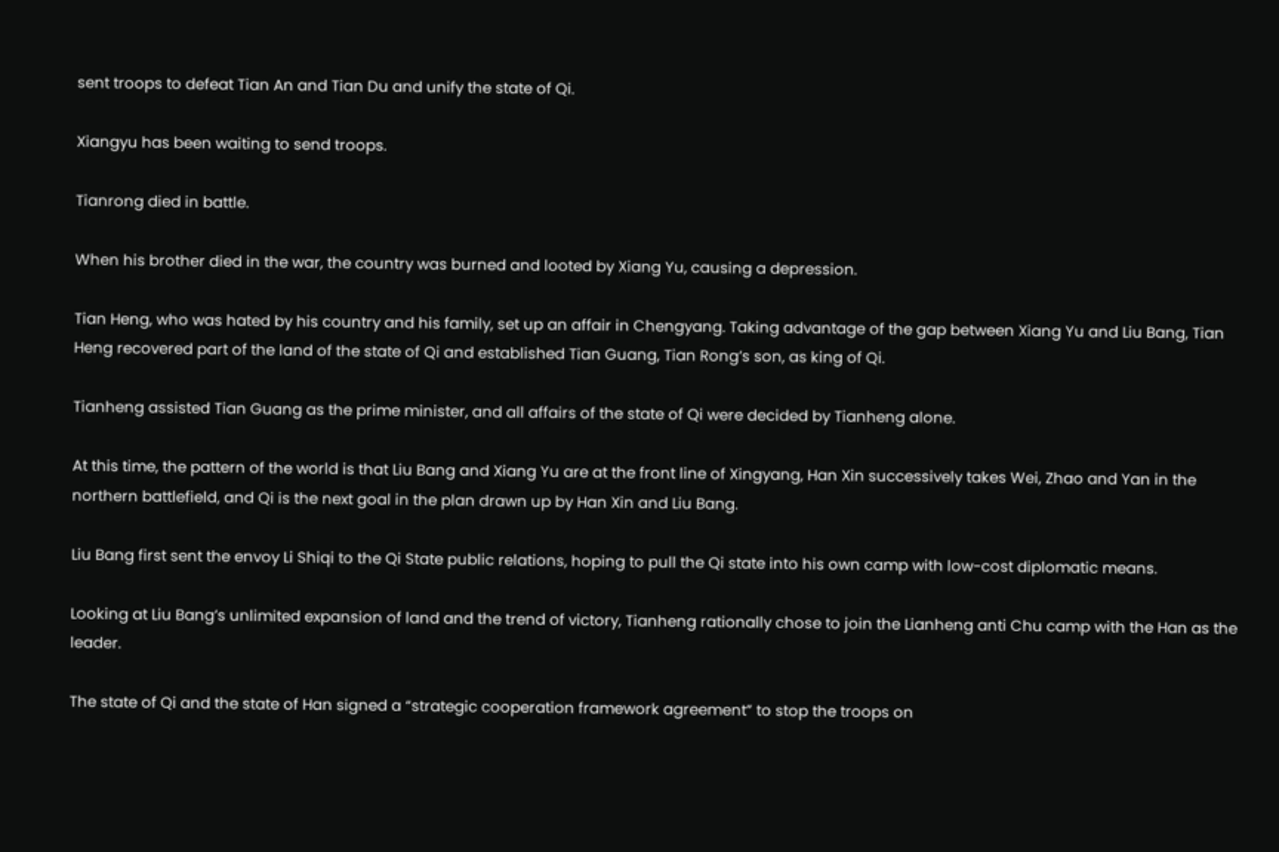sent troops to defeat Tian An and Tian Du and unify the state of Qi.

Xiangyu has been waiting to send troops.

Tianrong died in battle.

When his brother died in the war, the country was burned and looted by Xiang Yu, causing a depression.

Tian Heng, who was hated by his country and his family, set up an affair in Chengyang. Taking advantage of the gap between Xiang Yu and Liu Bang, Tian Heng recovered part of the land of the state of Qi and established Tian Guang, Tian Rong’s son, as king of Qi.

Tianheng assisted Tian Guang as the prime minister, and all affairs of the state of Qi were decided by Tianheng alone.

At this time, the pattern of the world is that Liu Bang and Xiang Yu are at the front line of Xingyang, Han Xin successively takes Wei, Zhao and Yan in the northern battlefield, and Qi is the next goal in the plan drawn up by Han Xin and Liu Bang.

Liu Bang first sent the envoy Li Shiqi to the Qi State public relations, hoping to pull the Qi state into his own camp with low-cost diplomatic means.

Looking at Liu Bang’s unlimited expansion of land and the trend of victory, Tianheng rationally chose to join the Lianheng anti Chu camp with the Han as the leader.

The state of Qi and the state of Han signed a “strategic cooperation framework agreement” to stop the troops on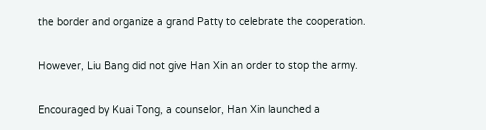the border and organize a grand Patty to celebrate the cooperation.

However, Liu Bang did not give Han Xin an order to stop the army.

Encouraged by Kuai Tong, a counselor, Han Xin launched a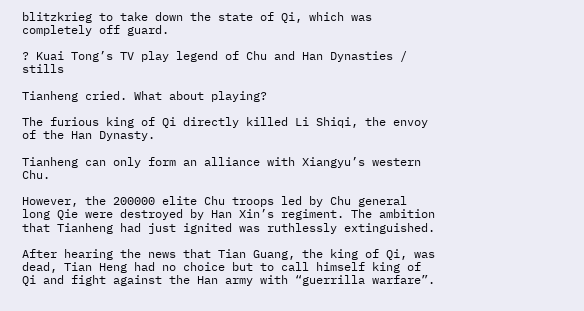blitzkrieg to take down the state of Qi, which was completely off guard.

? Kuai Tong’s TV play legend of Chu and Han Dynasties / stills

Tianheng cried. What about playing?

The furious king of Qi directly killed Li Shiqi, the envoy of the Han Dynasty.

Tianheng can only form an alliance with Xiangyu’s western Chu.

However, the 200000 elite Chu troops led by Chu general long Qie were destroyed by Han Xin’s regiment. The ambition that Tianheng had just ignited was ruthlessly extinguished.

After hearing the news that Tian Guang, the king of Qi, was dead, Tian Heng had no choice but to call himself king of Qi and fight against the Han army with “guerrilla warfare”.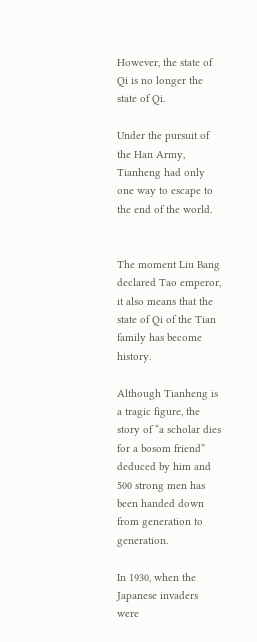However, the state of Qi is no longer the state of Qi.

Under the pursuit of the Han Army, Tianheng had only one way to escape to the end of the world.


The moment Liu Bang declared Tao emperor, it also means that the state of Qi of the Tian family has become history.

Although Tianheng is a tragic figure, the story of “a scholar dies for a bosom friend” deduced by him and 500 strong men has been handed down from generation to generation.

In 1930, when the Japanese invaders were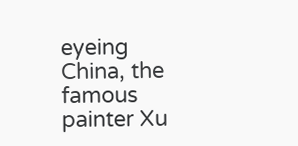eyeing China, the famous painter Xu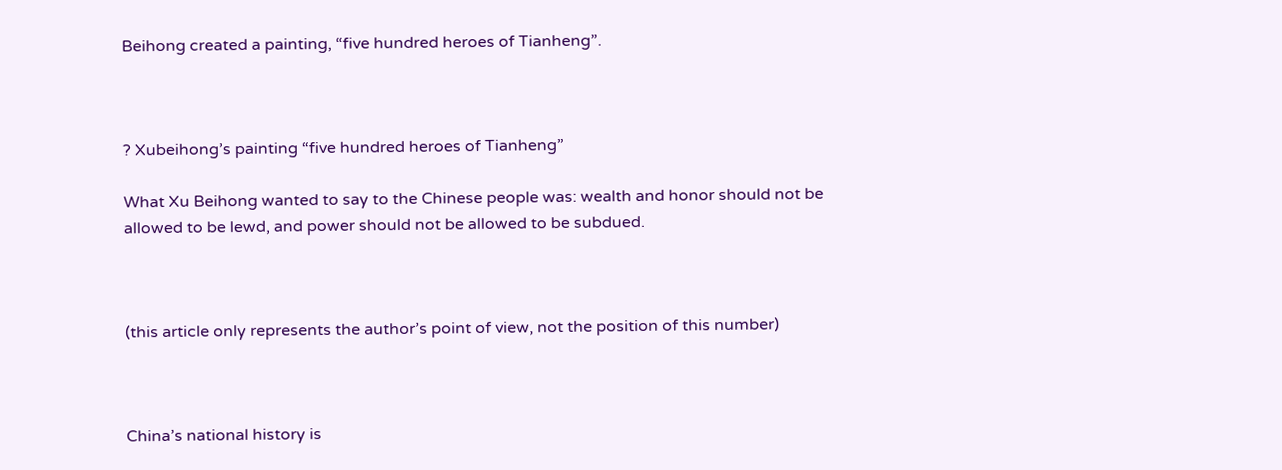Beihong created a painting, “five hundred heroes of Tianheng”.



? Xubeihong’s painting “five hundred heroes of Tianheng”

What Xu Beihong wanted to say to the Chinese people was: wealth and honor should not be allowed to be lewd, and power should not be allowed to be subdued.



(this article only represents the author’s point of view, not the position of this number)



China’s national history is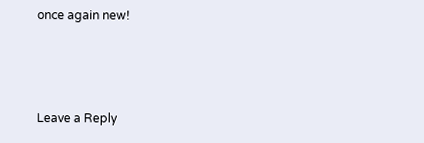once again new!



Leave a Reply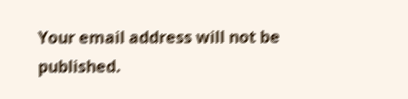Your email address will not be published.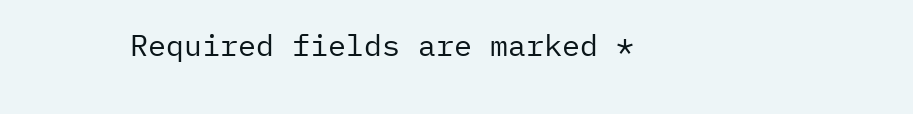Required fields are marked *